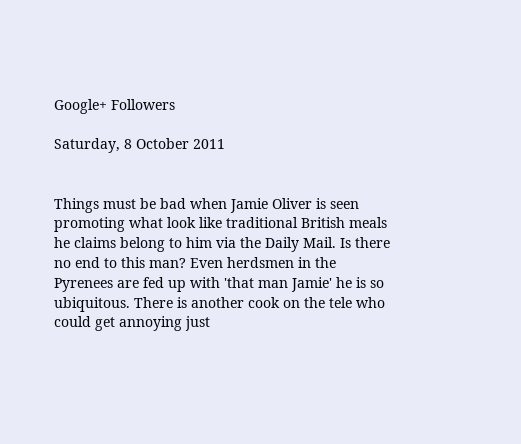Google+ Followers

Saturday, 8 October 2011


Things must be bad when Jamie Oliver is seen promoting what look like traditional British meals he claims belong to him via the Daily Mail. Is there no end to this man? Even herdsmen in the Pyrenees are fed up with 'that man Jamie' he is so ubiquitous. There is another cook on the tele who could get annoying just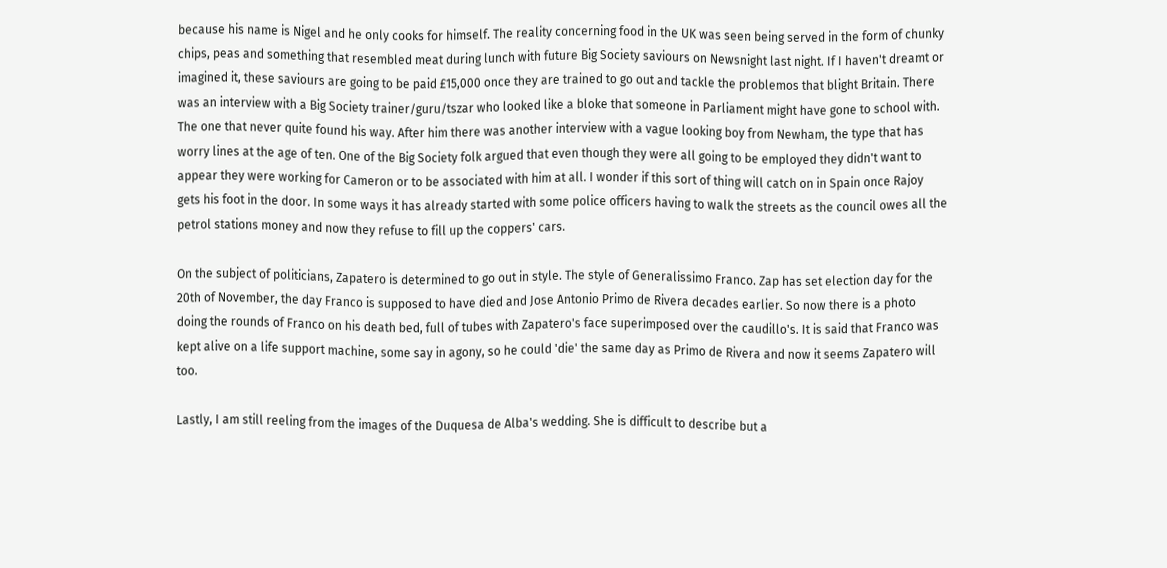because his name is Nigel and he only cooks for himself. The reality concerning food in the UK was seen being served in the form of chunky chips, peas and something that resembled meat during lunch with future Big Society saviours on Newsnight last night. If I haven't dreamt or imagined it, these saviours are going to be paid £15,000 once they are trained to go out and tackle the problemos that blight Britain. There was an interview with a Big Society trainer/guru/tszar who looked like a bloke that someone in Parliament might have gone to school with. The one that never quite found his way. After him there was another interview with a vague looking boy from Newham, the type that has worry lines at the age of ten. One of the Big Society folk argued that even though they were all going to be employed they didn't want to appear they were working for Cameron or to be associated with him at all. I wonder if this sort of thing will catch on in Spain once Rajoy gets his foot in the door. In some ways it has already started with some police officers having to walk the streets as the council owes all the petrol stations money and now they refuse to fill up the coppers' cars.

On the subject of politicians, Zapatero is determined to go out in style. The style of Generalissimo Franco. Zap has set election day for the 20th of November, the day Franco is supposed to have died and Jose Antonio Primo de Rivera decades earlier. So now there is a photo doing the rounds of Franco on his death bed, full of tubes with Zapatero's face superimposed over the caudillo's. It is said that Franco was kept alive on a life support machine, some say in agony, so he could 'die' the same day as Primo de Rivera and now it seems Zapatero will too.

Lastly, I am still reeling from the images of the Duquesa de Alba's wedding. She is difficult to describe but a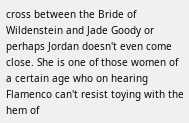cross between the Bride of Wildenstein and Jade Goody or perhaps Jordan doesn't even come close. She is one of those women of a certain age who on hearing Flamenco can't resist toying with the hem of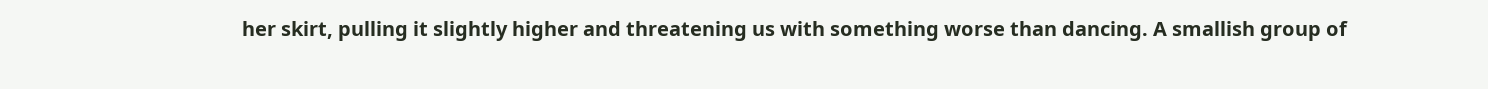her skirt, pulling it slightly higher and threatening us with something worse than dancing. A smallish group of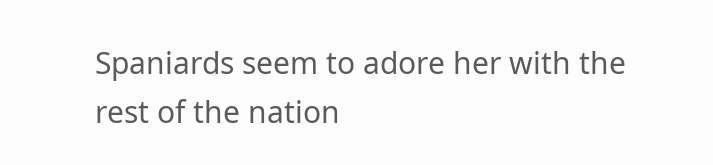Spaniards seem to adore her with the rest of the nation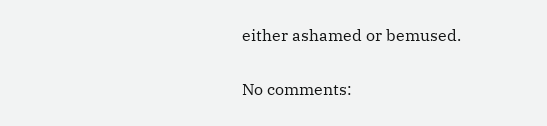either ashamed or bemused.

No comments: